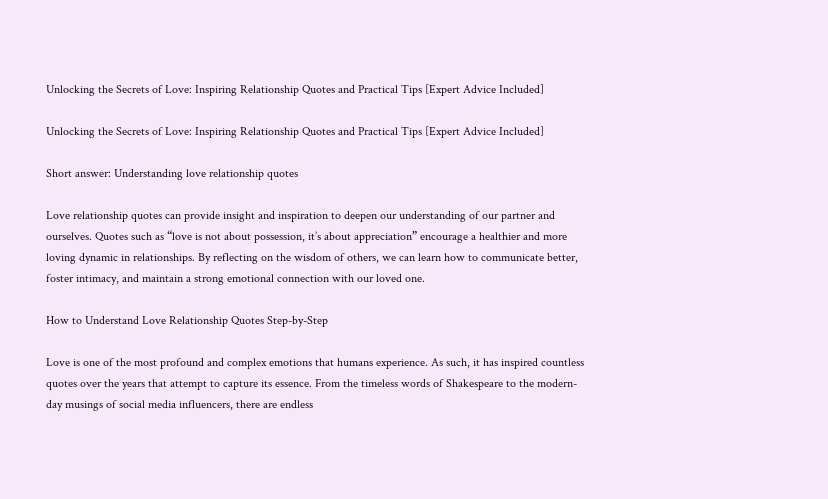Unlocking the Secrets of Love: Inspiring Relationship Quotes and Practical Tips [Expert Advice Included]

Unlocking the Secrets of Love: Inspiring Relationship Quotes and Practical Tips [Expert Advice Included]

Short answer: Understanding love relationship quotes

Love relationship quotes can provide insight and inspiration to deepen our understanding of our partner and ourselves. Quotes such as “love is not about possession, it’s about appreciation” encourage a healthier and more loving dynamic in relationships. By reflecting on the wisdom of others, we can learn how to communicate better, foster intimacy, and maintain a strong emotional connection with our loved one.

How to Understand Love Relationship Quotes Step-by-Step

Love is one of the most profound and complex emotions that humans experience. As such, it has inspired countless quotes over the years that attempt to capture its essence. From the timeless words of Shakespeare to the modern-day musings of social media influencers, there are endless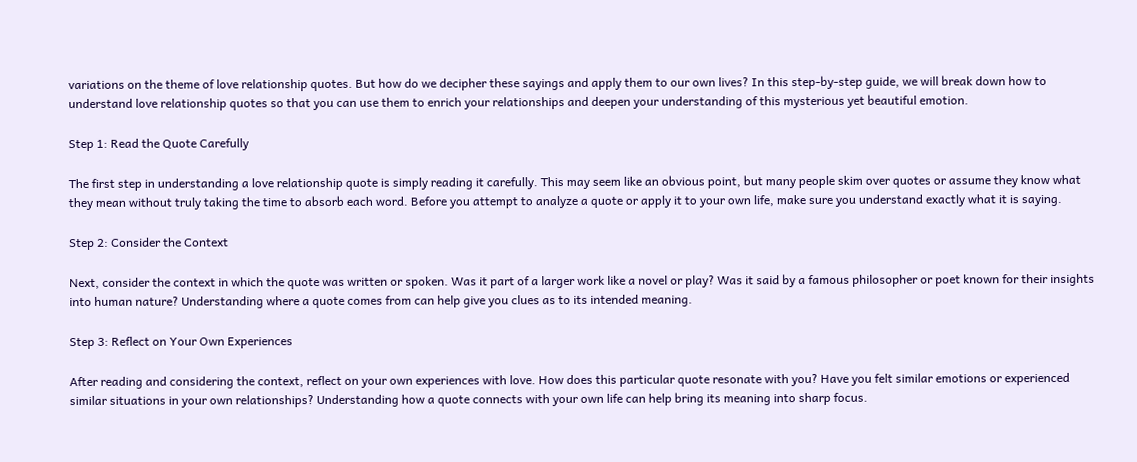variations on the theme of love relationship quotes. But how do we decipher these sayings and apply them to our own lives? In this step-by-step guide, we will break down how to understand love relationship quotes so that you can use them to enrich your relationships and deepen your understanding of this mysterious yet beautiful emotion.

Step 1: Read the Quote Carefully

The first step in understanding a love relationship quote is simply reading it carefully. This may seem like an obvious point, but many people skim over quotes or assume they know what they mean without truly taking the time to absorb each word. Before you attempt to analyze a quote or apply it to your own life, make sure you understand exactly what it is saying.

Step 2: Consider the Context

Next, consider the context in which the quote was written or spoken. Was it part of a larger work like a novel or play? Was it said by a famous philosopher or poet known for their insights into human nature? Understanding where a quote comes from can help give you clues as to its intended meaning.

Step 3: Reflect on Your Own Experiences

After reading and considering the context, reflect on your own experiences with love. How does this particular quote resonate with you? Have you felt similar emotions or experienced similar situations in your own relationships? Understanding how a quote connects with your own life can help bring its meaning into sharp focus.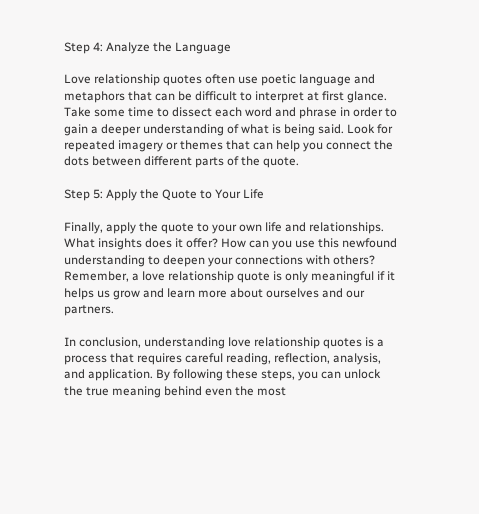Step 4: Analyze the Language

Love relationship quotes often use poetic language and metaphors that can be difficult to interpret at first glance. Take some time to dissect each word and phrase in order to gain a deeper understanding of what is being said. Look for repeated imagery or themes that can help you connect the dots between different parts of the quote.

Step 5: Apply the Quote to Your Life

Finally, apply the quote to your own life and relationships. What insights does it offer? How can you use this newfound understanding to deepen your connections with others? Remember, a love relationship quote is only meaningful if it helps us grow and learn more about ourselves and our partners.

In conclusion, understanding love relationship quotes is a process that requires careful reading, reflection, analysis, and application. By following these steps, you can unlock the true meaning behind even the most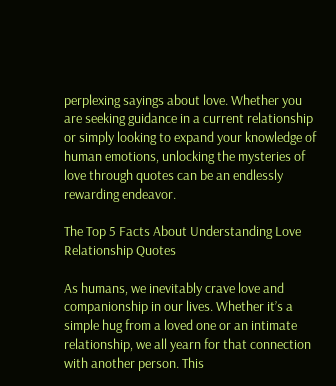perplexing sayings about love. Whether you are seeking guidance in a current relationship or simply looking to expand your knowledge of human emotions, unlocking the mysteries of love through quotes can be an endlessly rewarding endeavor.

The Top 5 Facts About Understanding Love Relationship Quotes

As humans, we inevitably crave love and companionship in our lives. Whether it’s a simple hug from a loved one or an intimate relationship, we all yearn for that connection with another person. This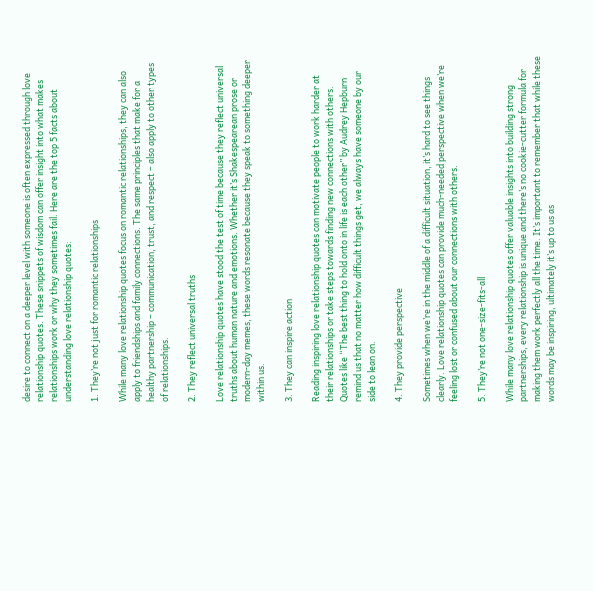desire to connect on a deeper level with someone is often expressed through love relationship quotes. These snippets of wisdom can offer insight into what makes relationships work or why they sometimes fail. Here are the top 5 facts about understanding love relationship quotes:

1. They’re not just for romantic relationships

While many love relationship quotes focus on romantic relationships, they can also apply to friendships and family connections. The same principles that make for a healthy partnership – communication, trust, and respect – also apply to other types of relationships.

2. They reflect universal truths

Love relationship quotes have stood the test of time because they reflect universal truths about human nature and emotions. Whether it’s Shakespearean prose or modern-day memes, these words resonate because they speak to something deeper within us.

3. They can inspire action

Reading inspiring love relationship quotes can motivate people to work harder at their relationships or take steps towards finding new connections with others. Quotes like “The best thing to hold onto in life is each other” by Audrey Hepburn remind us that no matter how difficult things get, we always have someone by our side to lean on.

4. They provide perspective

Sometimes when we’re in the middle of a difficult situation, it’s hard to see things clearly. Love relationship quotes can provide much-needed perspective when we’re feeling lost or confused about our connections with others.

5. They’re not one-size-fits-all

While many love relationship quotes offer valuable insights into building strong partnerships, every relationship is unique and there’s no cookie-cutter formula for making them work perfectly all the time. It’s important to remember that while these words may be inspiring, ultimately it’s up to us as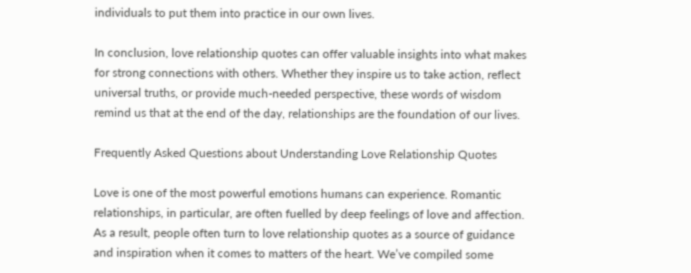individuals to put them into practice in our own lives.

In conclusion, love relationship quotes can offer valuable insights into what makes for strong connections with others. Whether they inspire us to take action, reflect universal truths, or provide much-needed perspective, these words of wisdom remind us that at the end of the day, relationships are the foundation of our lives.

Frequently Asked Questions about Understanding Love Relationship Quotes

Love is one of the most powerful emotions humans can experience. Romantic relationships, in particular, are often fuelled by deep feelings of love and affection. As a result, people often turn to love relationship quotes as a source of guidance and inspiration when it comes to matters of the heart. We’ve compiled some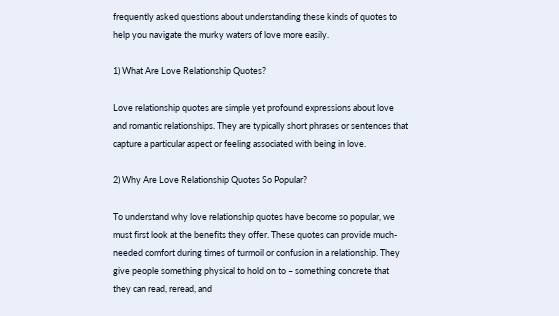frequently asked questions about understanding these kinds of quotes to help you navigate the murky waters of love more easily.

1) What Are Love Relationship Quotes?

Love relationship quotes are simple yet profound expressions about love and romantic relationships. They are typically short phrases or sentences that capture a particular aspect or feeling associated with being in love.

2) Why Are Love Relationship Quotes So Popular?

To understand why love relationship quotes have become so popular, we must first look at the benefits they offer. These quotes can provide much-needed comfort during times of turmoil or confusion in a relationship. They give people something physical to hold on to – something concrete that they can read, reread, and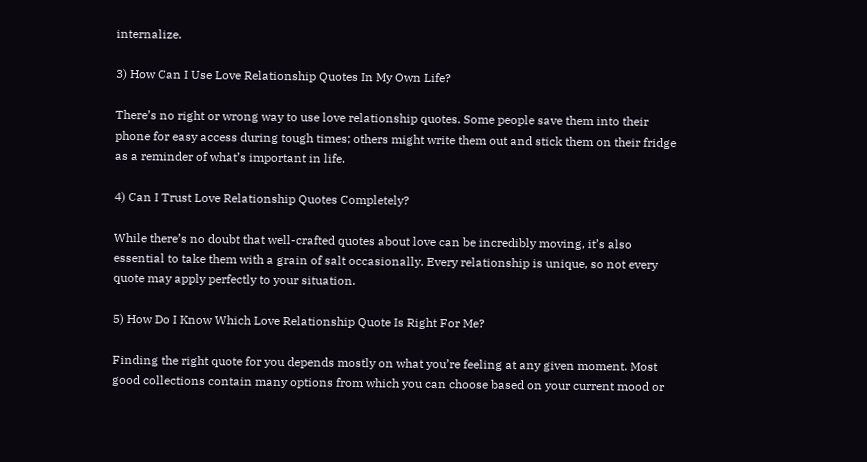internalize.

3) How Can I Use Love Relationship Quotes In My Own Life?

There’s no right or wrong way to use love relationship quotes. Some people save them into their phone for easy access during tough times; others might write them out and stick them on their fridge as a reminder of what’s important in life.

4) Can I Trust Love Relationship Quotes Completely?

While there’s no doubt that well-crafted quotes about love can be incredibly moving, it’s also essential to take them with a grain of salt occasionally. Every relationship is unique, so not every quote may apply perfectly to your situation.

5) How Do I Know Which Love Relationship Quote Is Right For Me?

Finding the right quote for you depends mostly on what you’re feeling at any given moment. Most good collections contain many options from which you can choose based on your current mood or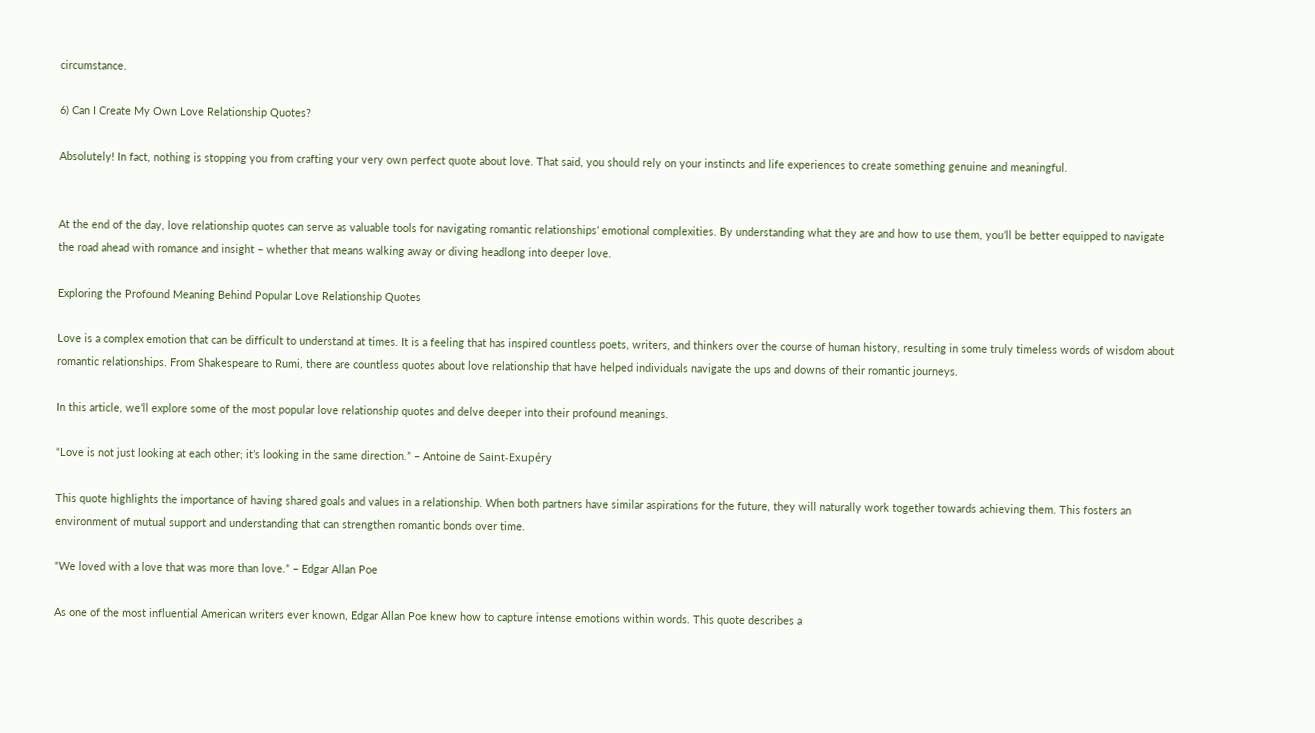circumstance.

6) Can I Create My Own Love Relationship Quotes?

Absolutely! In fact, nothing is stopping you from crafting your very own perfect quote about love. That said, you should rely on your instincts and life experiences to create something genuine and meaningful.


At the end of the day, love relationship quotes can serve as valuable tools for navigating romantic relationships’ emotional complexities. By understanding what they are and how to use them, you’ll be better equipped to navigate the road ahead with romance and insight – whether that means walking away or diving headlong into deeper love.

Exploring the Profound Meaning Behind Popular Love Relationship Quotes

Love is a complex emotion that can be difficult to understand at times. It is a feeling that has inspired countless poets, writers, and thinkers over the course of human history, resulting in some truly timeless words of wisdom about romantic relationships. From Shakespeare to Rumi, there are countless quotes about love relationship that have helped individuals navigate the ups and downs of their romantic journeys.

In this article, we’ll explore some of the most popular love relationship quotes and delve deeper into their profound meanings.

“Love is not just looking at each other; it’s looking in the same direction.” – Antoine de Saint-Exupéry

This quote highlights the importance of having shared goals and values in a relationship. When both partners have similar aspirations for the future, they will naturally work together towards achieving them. This fosters an environment of mutual support and understanding that can strengthen romantic bonds over time.

“We loved with a love that was more than love.” – Edgar Allan Poe

As one of the most influential American writers ever known, Edgar Allan Poe knew how to capture intense emotions within words. This quote describes a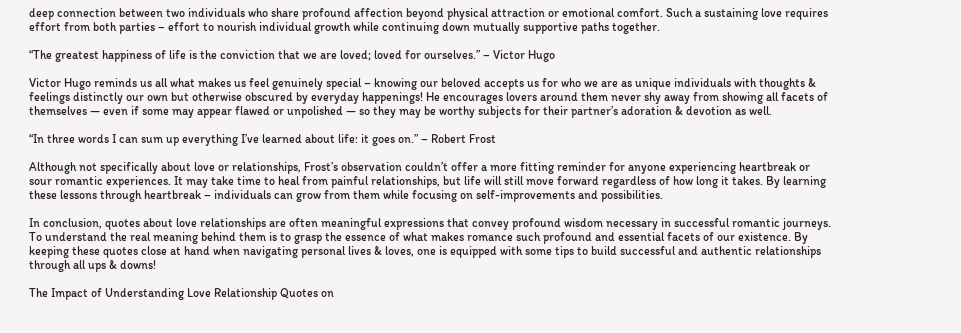deep connection between two individuals who share profound affection beyond physical attraction or emotional comfort. Such a sustaining love requires effort from both parties – effort to nourish individual growth while continuing down mutually supportive paths together.

“The greatest happiness of life is the conviction that we are loved; loved for ourselves.” – Victor Hugo

Victor Hugo reminds us all what makes us feel genuinely special – knowing our beloved accepts us for who we are as unique individuals with thoughts & feelings distinctly our own but otherwise obscured by everyday happenings! He encourages lovers around them never shy away from showing all facets of themselves — even if some may appear flawed or unpolished — so they may be worthy subjects for their partner’s adoration & devotion as well.

“In three words I can sum up everything I’ve learned about life: it goes on.” – Robert Frost

Although not specifically about love or relationships, Frost’s observation couldn’t offer a more fitting reminder for anyone experiencing heartbreak or sour romantic experiences. It may take time to heal from painful relationships, but life will still move forward regardless of how long it takes. By learning these lessons through heartbreak – individuals can grow from them while focusing on self-improvements and possibilities.

In conclusion, quotes about love relationships are often meaningful expressions that convey profound wisdom necessary in successful romantic journeys. To understand the real meaning behind them is to grasp the essence of what makes romance such profound and essential facets of our existence. By keeping these quotes close at hand when navigating personal lives & loves, one is equipped with some tips to build successful and authentic relationships through all ups & downs!

The Impact of Understanding Love Relationship Quotes on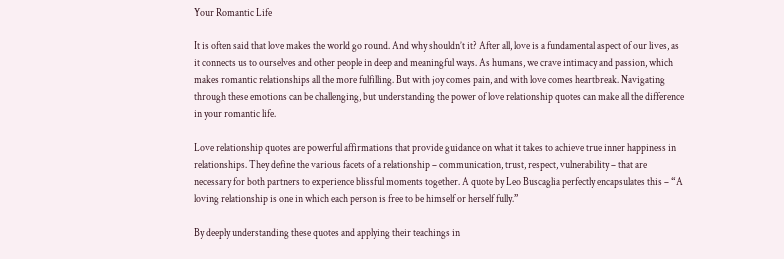Your Romantic Life

It is often said that love makes the world go round. And why shouldn’t it? After all, love is a fundamental aspect of our lives, as it connects us to ourselves and other people in deep and meaningful ways. As humans, we crave intimacy and passion, which makes romantic relationships all the more fulfilling. But with joy comes pain, and with love comes heartbreak. Navigating through these emotions can be challenging, but understanding the power of love relationship quotes can make all the difference in your romantic life.

Love relationship quotes are powerful affirmations that provide guidance on what it takes to achieve true inner happiness in relationships. They define the various facets of a relationship – communication, trust, respect, vulnerability – that are necessary for both partners to experience blissful moments together. A quote by Leo Buscaglia perfectly encapsulates this – “A loving relationship is one in which each person is free to be himself or herself fully.”

By deeply understanding these quotes and applying their teachings in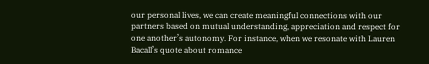our personal lives, we can create meaningful connections with our partners based on mutual understanding, appreciation and respect for one another’s autonomy. For instance, when we resonate with Lauren Bacall’s quote about romance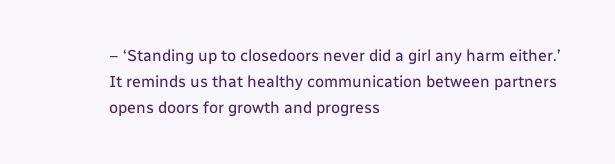– ‘Standing up to closedoors never did a girl any harm either.’ It reminds us that healthy communication between partners opens doors for growth and progress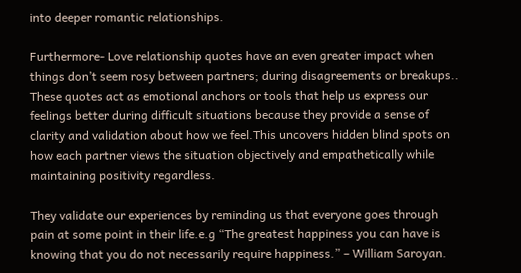into deeper romantic relationships.

Furthermore- Love relationship quotes have an even greater impact when things don’t seem rosy between partners; during disagreements or breakups.. These quotes act as emotional anchors or tools that help us express our feelings better during difficult situations because they provide a sense of clarity and validation about how we feel.This uncovers hidden blind spots on how each partner views the situation objectively and empathetically while maintaining positivity regardless.

They validate our experiences by reminding us that everyone goes through pain at some point in their life.e.g “The greatest happiness you can have is knowing that you do not necessarily require happiness.” – William Saroyan.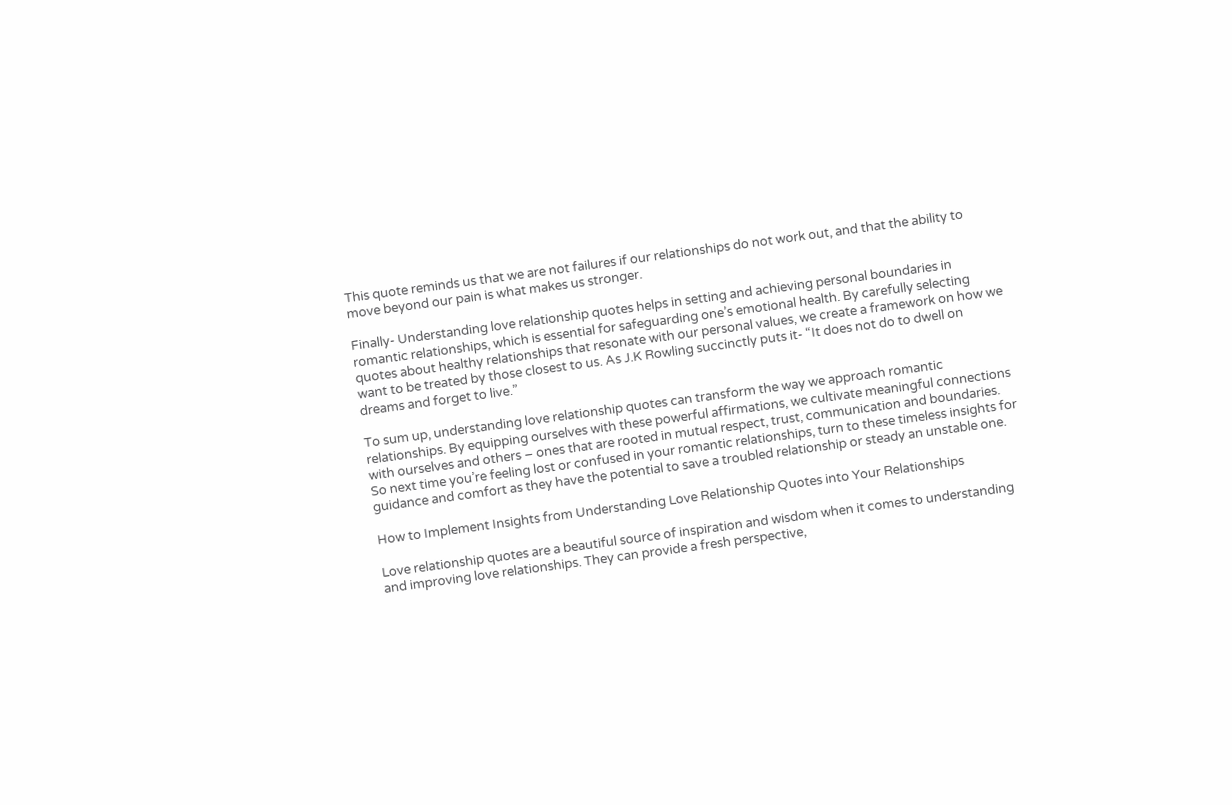This quote reminds us that we are not failures if our relationships do not work out, and that the ability to move beyond our pain is what makes us stronger.

Finally- Understanding love relationship quotes helps in setting and achieving personal boundaries in romantic relationships, which is essential for safeguarding one’s emotional health. By carefully selecting quotes about healthy relationships that resonate with our personal values, we create a framework on how we want to be treated by those closest to us. As J.K Rowling succinctly puts it- “It does not do to dwell on dreams and forget to live.”

To sum up, understanding love relationship quotes can transform the way we approach romantic relationships. By equipping ourselves with these powerful affirmations, we cultivate meaningful connections with ourselves and others – ones that are rooted in mutual respect, trust, communication and boundaries. So next time you’re feeling lost or confused in your romantic relationships, turn to these timeless insights for guidance and comfort as they have the potential to save a troubled relationship or steady an unstable one.

How to Implement Insights from Understanding Love Relationship Quotes into Your Relationships

Love relationship quotes are a beautiful source of inspiration and wisdom when it comes to understanding and improving love relationships. They can provide a fresh perspective,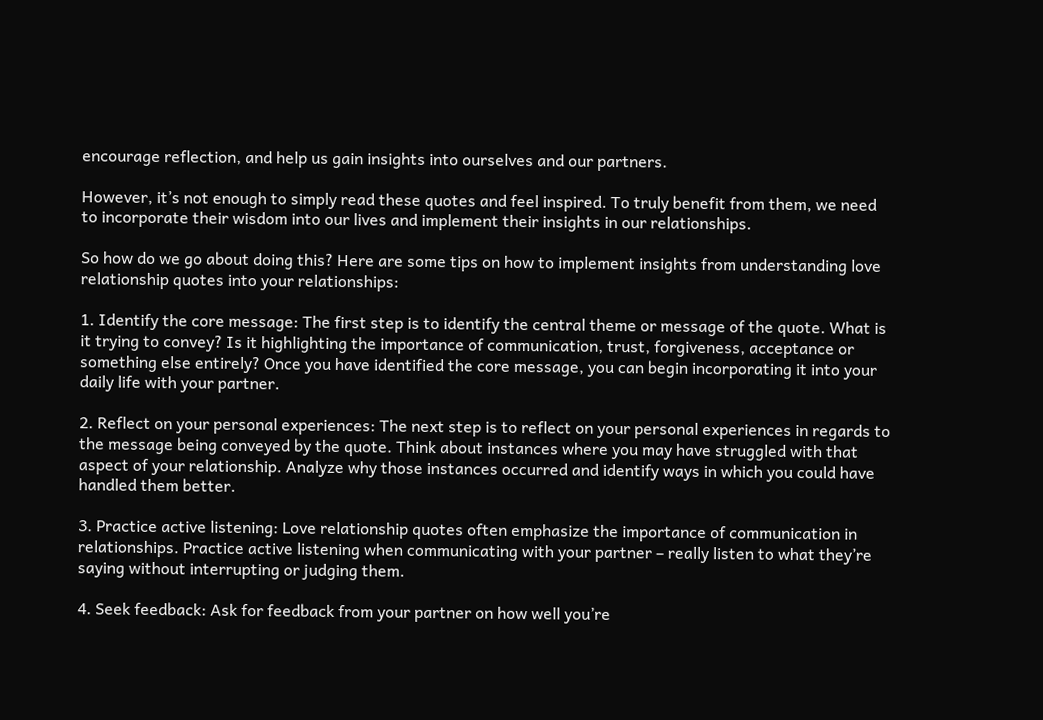encourage reflection, and help us gain insights into ourselves and our partners.

However, it’s not enough to simply read these quotes and feel inspired. To truly benefit from them, we need to incorporate their wisdom into our lives and implement their insights in our relationships.

So how do we go about doing this? Here are some tips on how to implement insights from understanding love relationship quotes into your relationships:

1. Identify the core message: The first step is to identify the central theme or message of the quote. What is it trying to convey? Is it highlighting the importance of communication, trust, forgiveness, acceptance or something else entirely? Once you have identified the core message, you can begin incorporating it into your daily life with your partner.

2. Reflect on your personal experiences: The next step is to reflect on your personal experiences in regards to the message being conveyed by the quote. Think about instances where you may have struggled with that aspect of your relationship. Analyze why those instances occurred and identify ways in which you could have handled them better.

3. Practice active listening: Love relationship quotes often emphasize the importance of communication in relationships. Practice active listening when communicating with your partner – really listen to what they’re saying without interrupting or judging them.

4. Seek feedback: Ask for feedback from your partner on how well you’re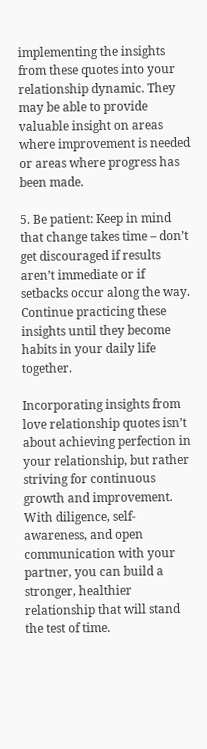implementing the insights from these quotes into your relationship dynamic. They may be able to provide valuable insight on areas where improvement is needed or areas where progress has been made.

5. Be patient: Keep in mind that change takes time – don’t get discouraged if results aren’t immediate or if setbacks occur along the way. Continue practicing these insights until they become habits in your daily life together.

Incorporating insights from love relationship quotes isn’t about achieving perfection in your relationship, but rather striving for continuous growth and improvement. With diligence, self-awareness, and open communication with your partner, you can build a stronger, healthier relationship that will stand the test of time.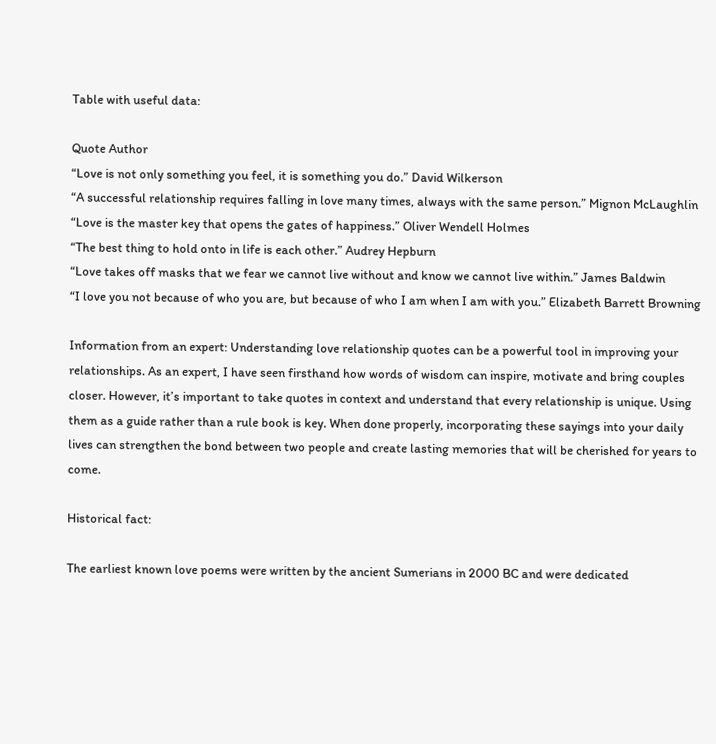Table with useful data:

Quote Author
“Love is not only something you feel, it is something you do.” David Wilkerson
“A successful relationship requires falling in love many times, always with the same person.” Mignon McLaughlin
“Love is the master key that opens the gates of happiness.” Oliver Wendell Holmes
“The best thing to hold onto in life is each other.” Audrey Hepburn
“Love takes off masks that we fear we cannot live without and know we cannot live within.” James Baldwin
“I love you not because of who you are, but because of who I am when I am with you.” Elizabeth Barrett Browning

Information from an expert: Understanding love relationship quotes can be a powerful tool in improving your relationships. As an expert, I have seen firsthand how words of wisdom can inspire, motivate and bring couples closer. However, it’s important to take quotes in context and understand that every relationship is unique. Using them as a guide rather than a rule book is key. When done properly, incorporating these sayings into your daily lives can strengthen the bond between two people and create lasting memories that will be cherished for years to come.

Historical fact:

The earliest known love poems were written by the ancient Sumerians in 2000 BC and were dedicated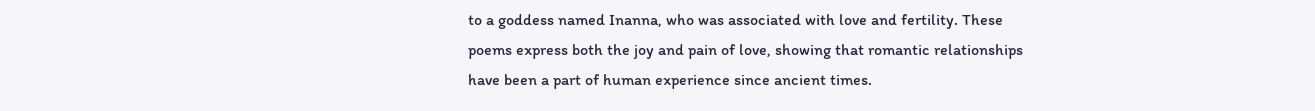to a goddess named Inanna, who was associated with love and fertility. These poems express both the joy and pain of love, showing that romantic relationships have been a part of human experience since ancient times.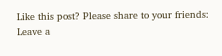Like this post? Please share to your friends:
Leave a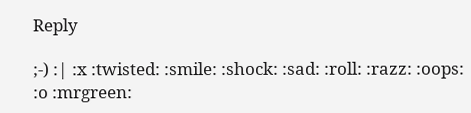Reply

;-) :| :x :twisted: :smile: :shock: :sad: :roll: :razz: :oops: :o :mrgreen: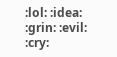:lol: :idea: :grin: :evil: :cry: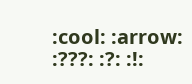:cool: :arrow: :???: :?: :!: